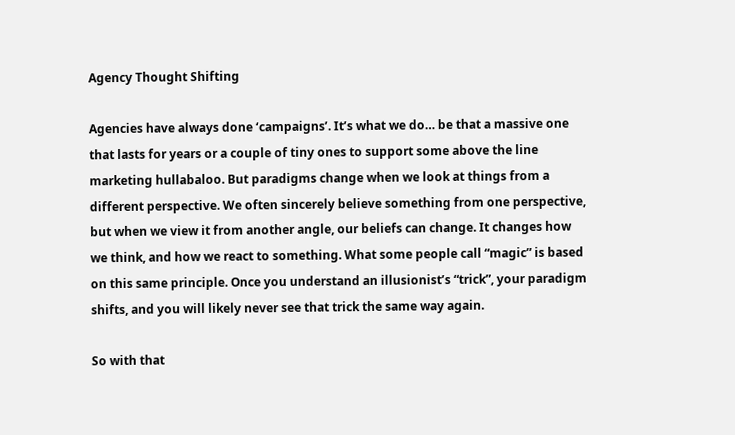Agency Thought Shifting

Agencies have always done ‘campaigns’. It’s what we do… be that a massive one that lasts for years or a couple of tiny ones to support some above the line marketing hullabaloo. But paradigms change when we look at things from a different perspective. We often sincerely believe something from one perspective, but when we view it from another angle, our beliefs can change. It changes how we think, and how we react to something. What some people call “magic” is based on this same principle. Once you understand an illusionist’s “trick”, your paradigm shifts, and you will likely never see that trick the same way again.

So with that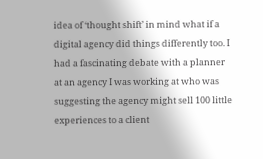idea of ‘thought shift’ in mind what if a digital agency did things differently too. I had a fascinating debate with a planner at an agency I was working at who was suggesting the agency might sell 100 little experiences to a client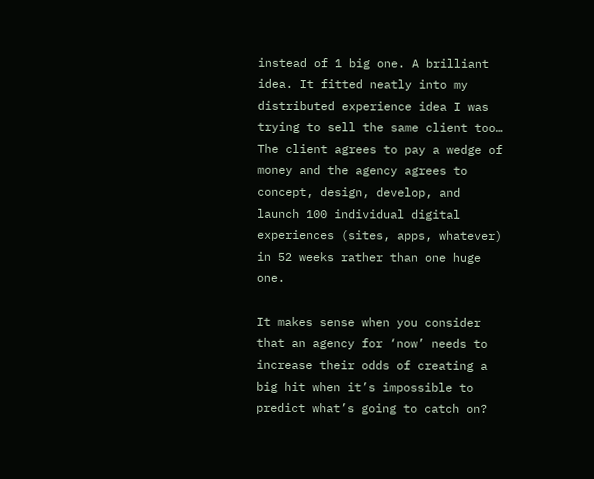instead of 1 big one. A brilliant idea. It fitted neatly into my distributed experience idea I was trying to sell the same client too… The client agrees to pay a wedge of money and the agency agrees to concept, design, develop, and launch 100 individual digital experiences (sites, apps, whatever) in 52 weeks rather than one huge one.

It makes sense when you consider that an agency for ‘now’ needs to increase their odds of creating a big hit when it’s impossible to predict what’s going to catch on?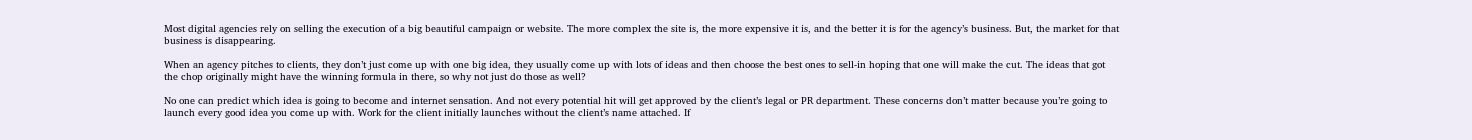Most digital agencies rely on selling the execution of a big beautiful campaign or website. The more complex the site is, the more expensive it is, and the better it is for the agency’s business. But, the market for that business is disappearing.

When an agency pitches to clients, they don’t just come up with one big idea, they usually come up with lots of ideas and then choose the best ones to sell-in hoping that one will make the cut. The ideas that got the chop originally might have the winning formula in there, so why not just do those as well?

No one can predict which idea is going to become and internet sensation. And not every potential hit will get approved by the client’s legal or PR department. These concerns don’t matter because you’re going to launch every good idea you come up with. Work for the client initially launches without the client’s name attached. If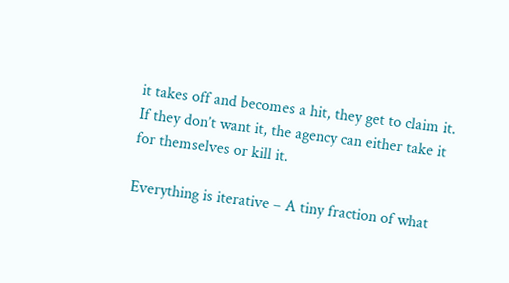it takes off and becomes a hit, they get to claim it. If they don’t want it, the agency can either take it for themselves or kill it.

Everything is iterative – A tiny fraction of what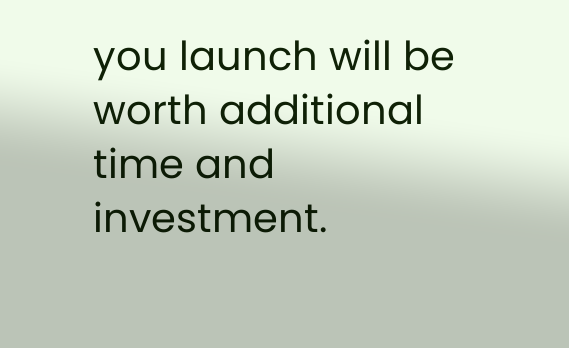you launch will be worth additional time and investment.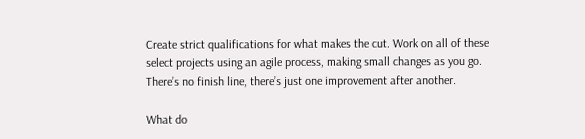Create strict qualifications for what makes the cut. Work on all of these select projects using an agile process, making small changes as you go. There’s no finish line, there’s just one improvement after another.

What do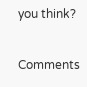you think?

Comments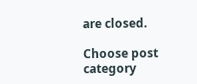are closed.

Choose post category